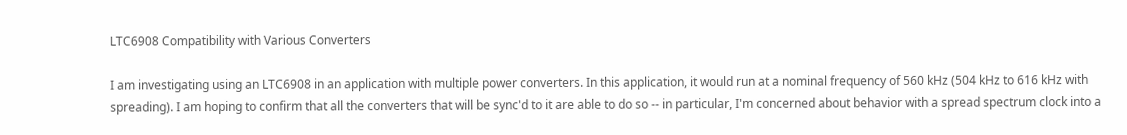LTC6908 Compatibility with Various Converters

I am investigating using an LTC6908 in an application with multiple power converters. In this application, it would run at a nominal frequency of 560 kHz (504 kHz to 616 kHz with spreading). I am hoping to confirm that all the converters that will be sync'd to it are able to do so -- in particular, I'm concerned about behavior with a spread spectrum clock into a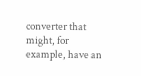converter that might, for example, have an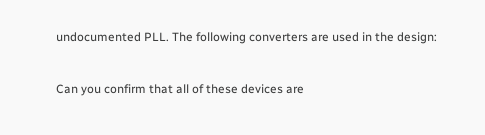undocumented PLL. The following converters are used in the design:


Can you confirm that all of these devices are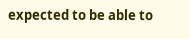expected to be able to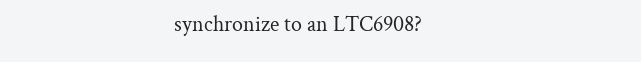synchronize to an LTC6908?